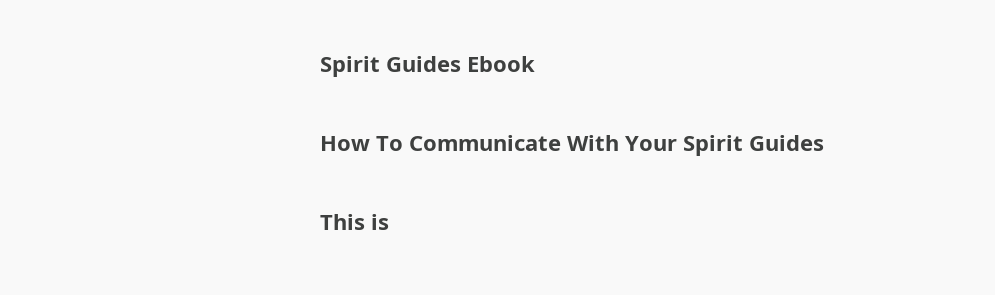Spirit Guides Ebook

How To Communicate With Your Spirit Guides

This is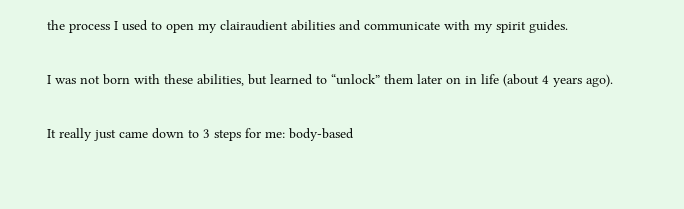the process I used to open my clairaudient abilities and communicate with my spirit guides.

I was not born with these abilities, but learned to “unlock” them later on in life (about 4 years ago).

It really just came down to 3 steps for me: body-based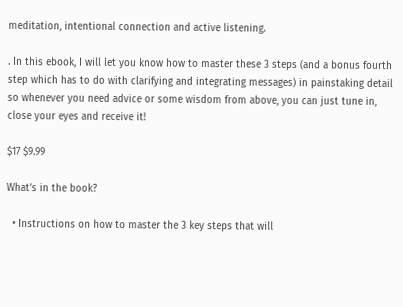meditation, intentional connection and active listening.

. In this ebook, I will let you know how to master these 3 steps (and a bonus fourth step which has to do with clarifying and integrating messages) in painstaking detail so whenever you need advice or some wisdom from above, you can just tune in, close your eyes and receive it!

$17 $9.99

What’s in the book?

  • Instructions on how to master the 3 key steps that will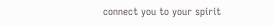connect you to your spirit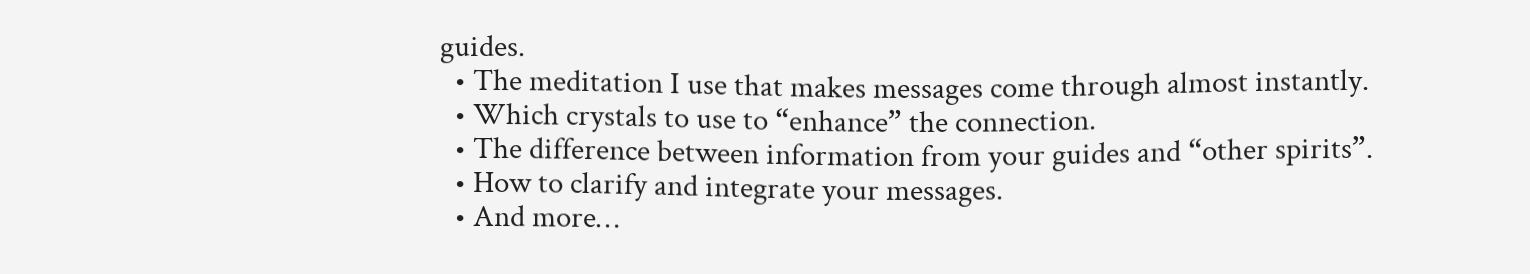guides.
  • The meditation I use that makes messages come through almost instantly.
  • Which crystals to use to “enhance” the connection.
  • The difference between information from your guides and “other spirits”.
  • How to clarify and integrate your messages.
  • And more…